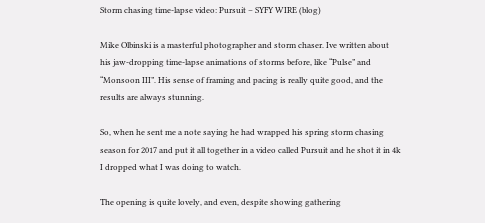Storm chasing time-lapse video: Pursuit – SYFY WIRE (blog)

Mike Olbinski is a masterful photographer and storm chaser. Ive written about his jaw-dropping time-lapse animations of storms before, like “Pulse” and “Monsoon III”. His sense of framing and pacing is really quite good, and the results are always stunning.

So, when he sent me a note saying he had wrapped his spring storm chasing season for 2017 and put it all together in a video called Pursuit and he shot it in 4k I dropped what I was doing to watch.

The opening is quite lovely, and even, despite showing gathering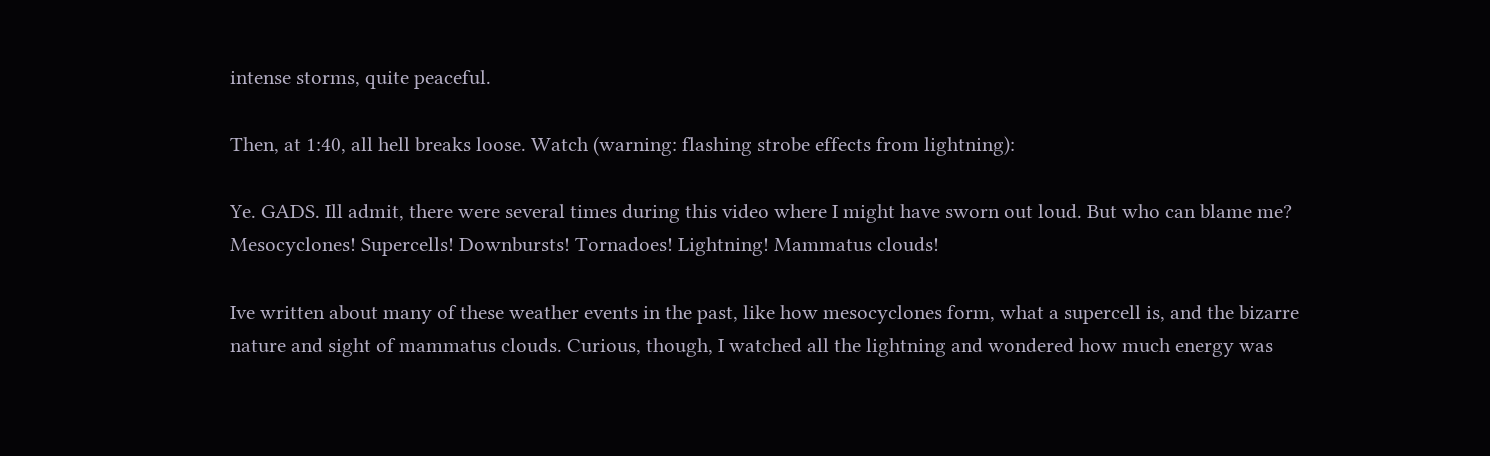intense storms, quite peaceful.

Then, at 1:40, all hell breaks loose. Watch (warning: flashing strobe effects from lightning):

Ye. GADS. Ill admit, there were several times during this video where I might have sworn out loud. But who can blame me? Mesocyclones! Supercells! Downbursts! Tornadoes! Lightning! Mammatus clouds!

Ive written about many of these weather events in the past, like how mesocyclones form, what a supercell is, and the bizarre nature and sight of mammatus clouds. Curious, though, I watched all the lightning and wondered how much energy was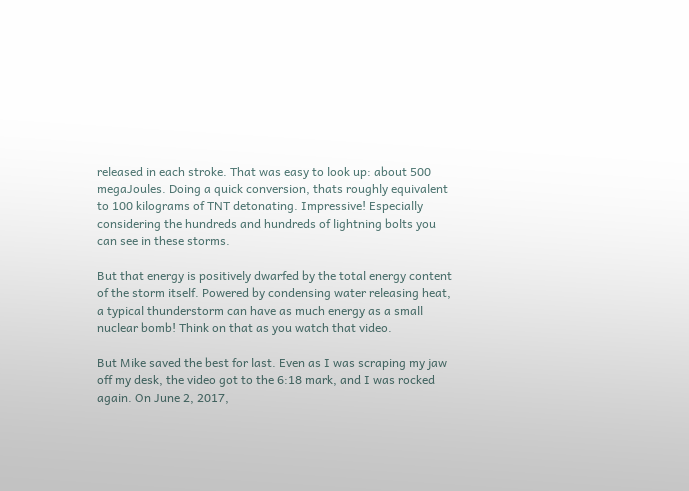released in each stroke. That was easy to look up: about 500 megaJoules. Doing a quick conversion, thats roughly equivalent to 100 kilograms of TNT detonating. Impressive! Especially considering the hundreds and hundreds of lightning bolts you can see in these storms.

But that energy is positively dwarfed by the total energy content of the storm itself. Powered by condensing water releasing heat, a typical thunderstorm can have as much energy as a small nuclear bomb! Think on that as you watch that video.

But Mike saved the best for last. Even as I was scraping my jaw off my desk, the video got to the 6:18 mark, and I was rocked again. On June 2, 2017,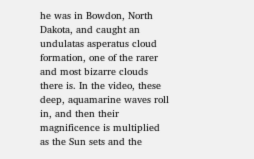he was in Bowdon, North Dakota, and caught an undulatas asperatus cloud formation, one of the rarer and most bizarre clouds there is. In the video, these deep, aquamarine waves roll in, and then their magnificence is multiplied as the Sun sets and the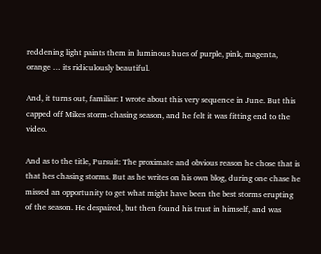reddening light paints them in luminous hues of purple, pink, magenta, orange … its ridiculously beautiful.

And, it turns out, familiar: I wrote about this very sequence in June. But this capped off Mikes storm-chasing season, and he felt it was fitting end to the video.

And as to the title, Pursuit: The proximate and obvious reason he chose that is that hes chasing storms. But as he writes on his own blog, during one chase he missed an opportunity to get what might have been the best storms erupting of the season. He despaired, but then found his trust in himself, and was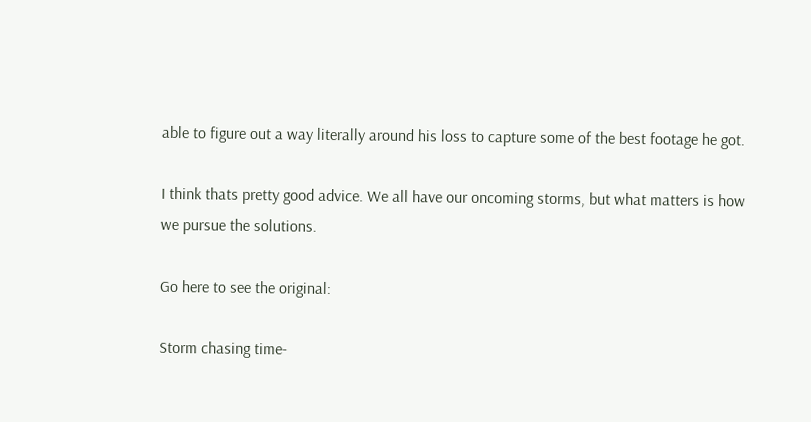able to figure out a way literally around his loss to capture some of the best footage he got.

I think thats pretty good advice. We all have our oncoming storms, but what matters is how we pursue the solutions.

Go here to see the original:

Storm chasing time-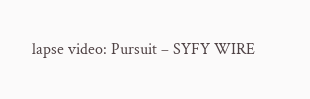lapse video: Pursuit – SYFY WIRE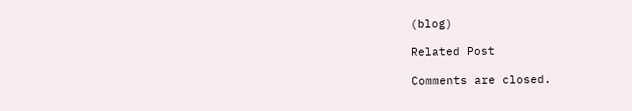(blog)

Related Post

Comments are closed.